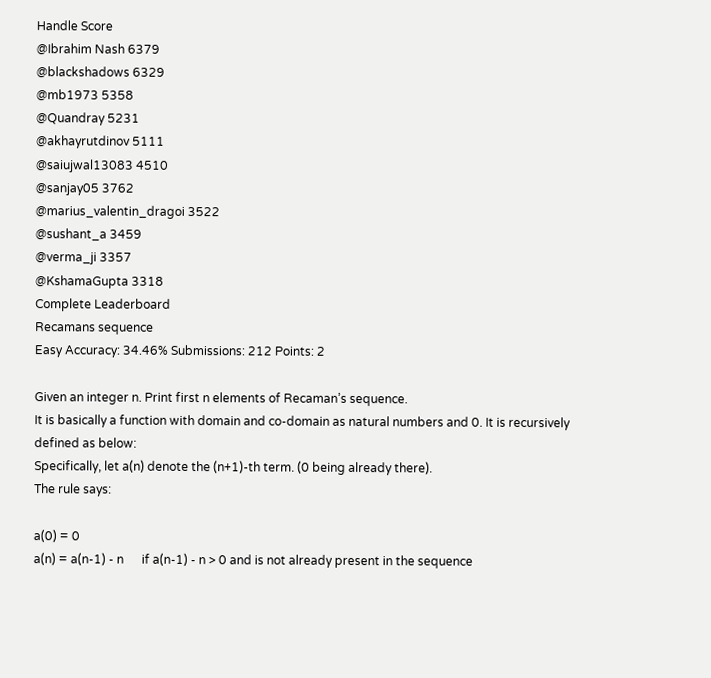Handle Score
@Ibrahim Nash 6379
@blackshadows 6329
@mb1973 5358
@Quandray 5231
@akhayrutdinov 5111
@saiujwal13083 4510
@sanjay05 3762
@marius_valentin_dragoi 3522
@sushant_a 3459
@verma_ji 3357
@KshamaGupta 3318
Complete Leaderboard
Recamans sequence
Easy Accuracy: 34.46% Submissions: 212 Points: 2

Given an integer n. Print first n elements of Recaman’s sequence.
It is basically a function with domain and co-domain as natural numbers and 0. It is recursively defined as below:
Specifically, let a(n) denote the (n+1)-th term. (0 being already there).
The rule says:

a(0) = 0
a(n) = a(n-1) - n      if a(n-1) - n > 0 and is not already present in the sequence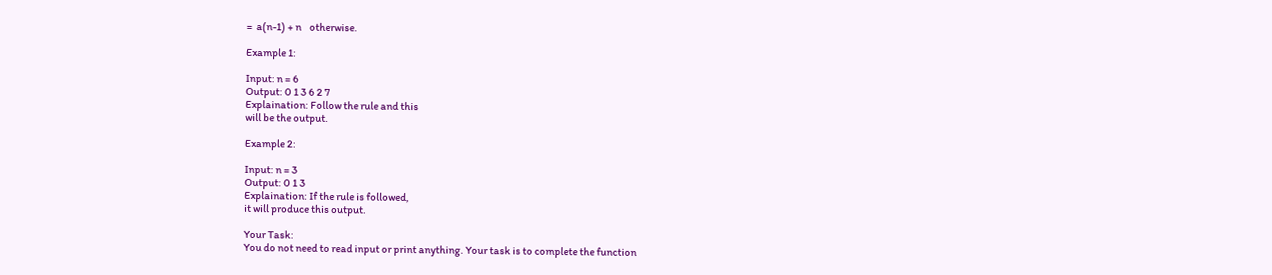=  a(n-1) + n    otherwise.

Example 1:

Input: n = 6
Output: 0 1 3 6 2 7
Explaination: Follow the rule and this
will be the output.

Example 2:

Input: n = 3
Output: 0 1 3
Explaination: If the rule is followed,
it will produce this output.

Your Task:
You do not need to read input or print anything. Your task is to complete the function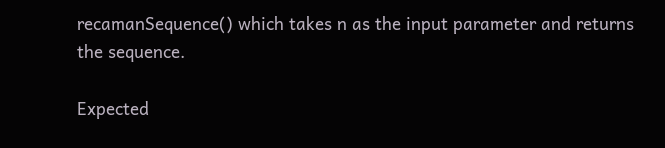recamanSequence() which takes n as the input parameter and returns the sequence.

Expected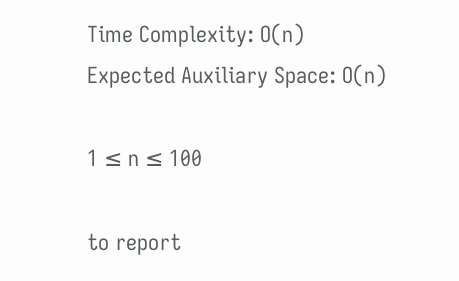Time Complexity: O(n)
Expected Auxiliary Space: O(n)

1 ≤ n ≤ 100

to report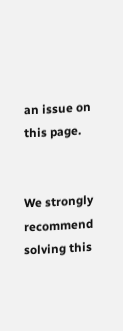an issue on this page.


We strongly recommend solving this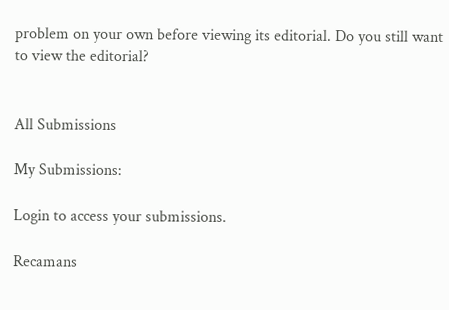problem on your own before viewing its editorial. Do you still want to view the editorial?


All Submissions

My Submissions:

Login to access your submissions.

Recamans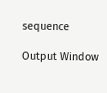sequence

Output Window